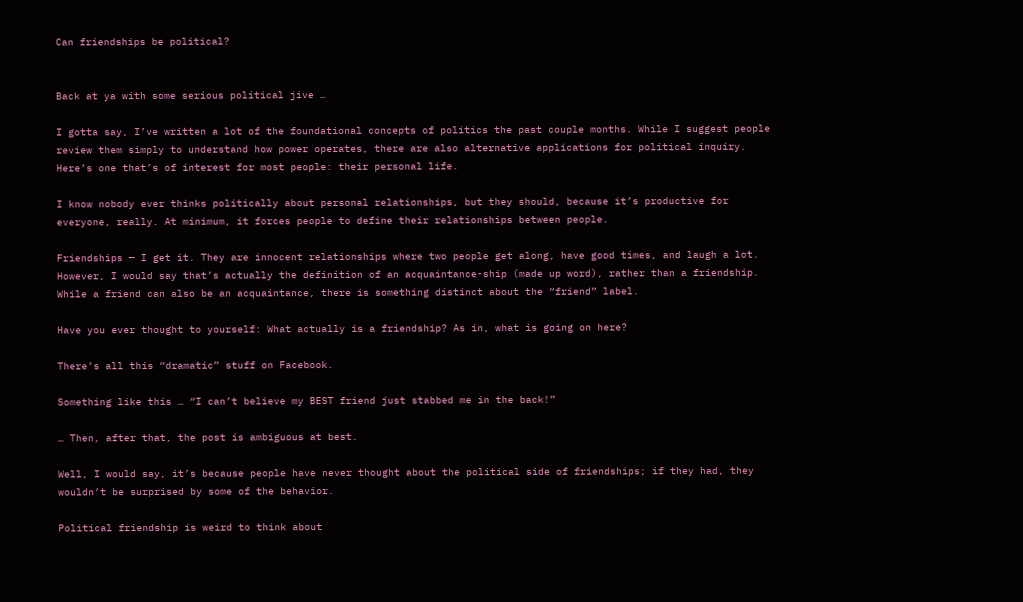Can friendships be political?


Back at ya with some serious political jive …

I gotta say, I’ve written a lot of the foundational concepts of politics the past couple months. While I suggest people review them simply to understand how power operates, there are also alternative applications for political inquiry. Here’s one that’s of interest for most people: their personal life.

I know nobody ever thinks politically about personal relationships, but they should, because it’s productive for everyone, really. At minimum, it forces people to define their relationships between people.

Friendships — I get it. They are innocent relationships where two people get along, have good times, and laugh a lot. However, I would say that’s actually the definition of an acquaintance-ship (made up word), rather than a friendship. While a friend can also be an acquaintance, there is something distinct about the “friend” label.

Have you ever thought to yourself: What actually is a friendship? As in, what is going on here?

There’s all this “dramatic” stuff on Facebook.

Something like this … “I can’t believe my BEST friend just stabbed me in the back!”

… Then, after that, the post is ambiguous at best.

Well, I would say, it’s because people have never thought about the political side of friendships; if they had, they wouldn’t be surprised by some of the behavior.

Political friendship is weird to think about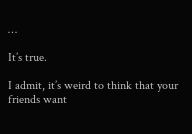…

It’s true.

I admit, it’s weird to think that your friends want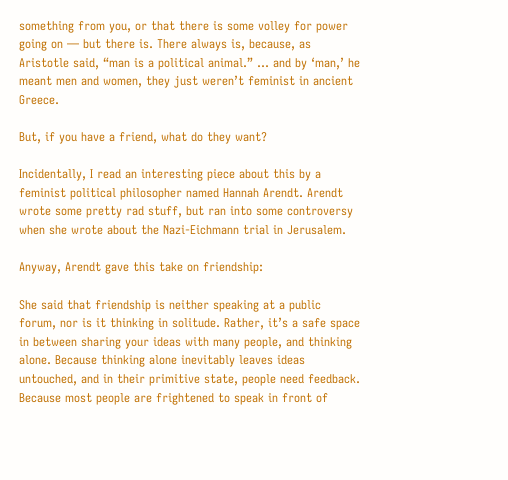something from you, or that there is some volley for power going on — but there is. There always is, because, as Aristotle said, “man is a political animal.” … and by ‘man,’ he meant men and women, they just weren’t feminist in ancient Greece.

But, if you have a friend, what do they want?

Incidentally, I read an interesting piece about this by a feminist political philosopher named Hannah Arendt. Arendt wrote some pretty rad stuff, but ran into some controversy when she wrote about the Nazi-Eichmann trial in Jerusalem.

Anyway, Arendt gave this take on friendship:

She said that friendship is neither speaking at a public forum, nor is it thinking in solitude. Rather, it’s a safe space in between sharing your ideas with many people, and thinking alone. Because thinking alone inevitably leaves ideas untouched, and in their primitive state, people need feedback. Because most people are frightened to speak in front of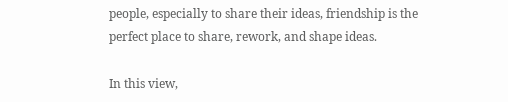people, especially to share their ideas, friendship is the perfect place to share, rework, and shape ideas.

In this view,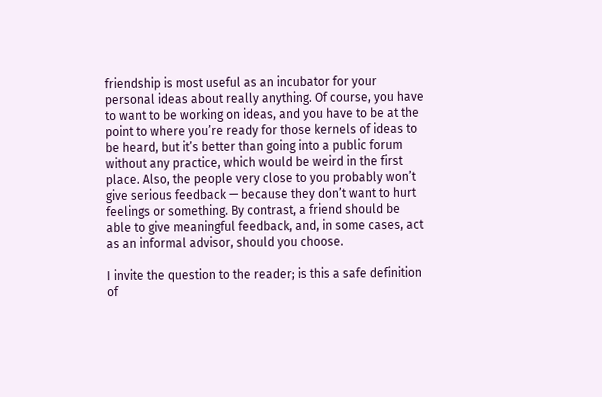friendship is most useful as an incubator for your personal ideas about really anything. Of course, you have to want to be working on ideas, and you have to be at the point to where you’re ready for those kernels of ideas to be heard, but it’s better than going into a public forum without any practice, which would be weird in the first place. Also, the people very close to you probably won’t give serious feedback — because they don’t want to hurt feelings or something. By contrast, a friend should be able to give meaningful feedback, and, in some cases, act as an informal advisor, should you choose.

I invite the question to the reader; is this a safe definition of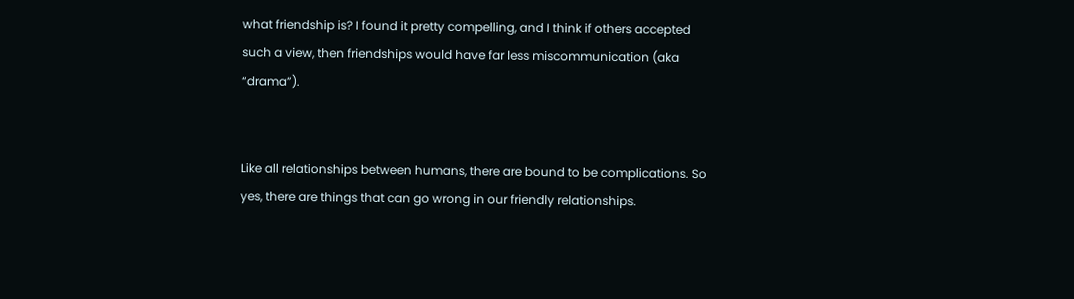what friendship is? I found it pretty compelling, and I think if others accepted such a view, then friendships would have far less miscommunication (aka “drama”).


Like all relationships between humans, there are bound to be complications. So yes, there are things that can go wrong in our friendly relationships.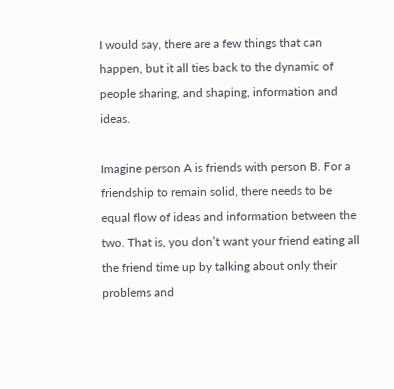I would say, there are a few things that can happen, but it all ties back to the dynamic of people sharing, and shaping, information and ideas.

Imagine person A is friends with person B. For a friendship to remain solid, there needs to be equal flow of ideas and information between the two. That is, you don’t want your friend eating all the friend time up by talking about only their problems and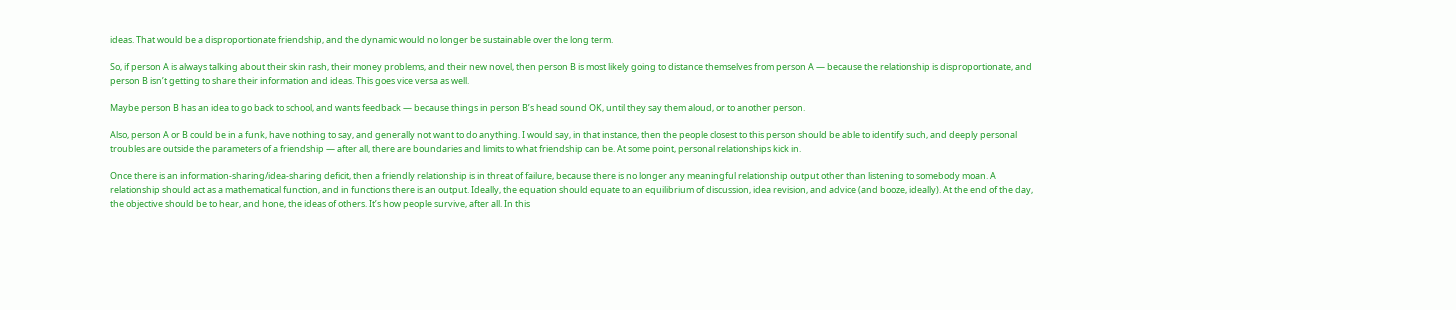ideas. That would be a disproportionate friendship, and the dynamic would no longer be sustainable over the long term.

So, if person A is always talking about their skin rash, their money problems, and their new novel, then person B is most likely going to distance themselves from person A — because the relationship is disproportionate, and person B isn’t getting to share their information and ideas. This goes vice versa as well.

Maybe person B has an idea to go back to school, and wants feedback — because things in person B’s head sound OK, until they say them aloud, or to another person.

Also, person A or B could be in a funk, have nothing to say, and generally not want to do anything. I would say, in that instance, then the people closest to this person should be able to identify such, and deeply personal troubles are outside the parameters of a friendship — after all, there are boundaries and limits to what friendship can be. At some point, personal relationships kick in.

Once there is an information-sharing/idea-sharing deficit, then a friendly relationship is in threat of failure, because there is no longer any meaningful relationship output other than listening to somebody moan. A relationship should act as a mathematical function, and in functions there is an output. Ideally, the equation should equate to an equilibrium of discussion, idea revision, and advice (and booze, ideally). At the end of the day, the objective should be to hear, and hone, the ideas of others. It’s how people survive, after all. In this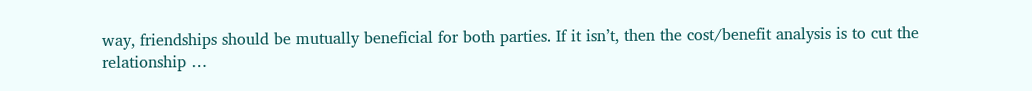way, friendships should be mutually beneficial for both parties. If it isn’t, then the cost/benefit analysis is to cut the relationship …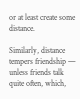or at least create some distance.

Similarly, distance tempers friendship — unless friends talk quite often, which,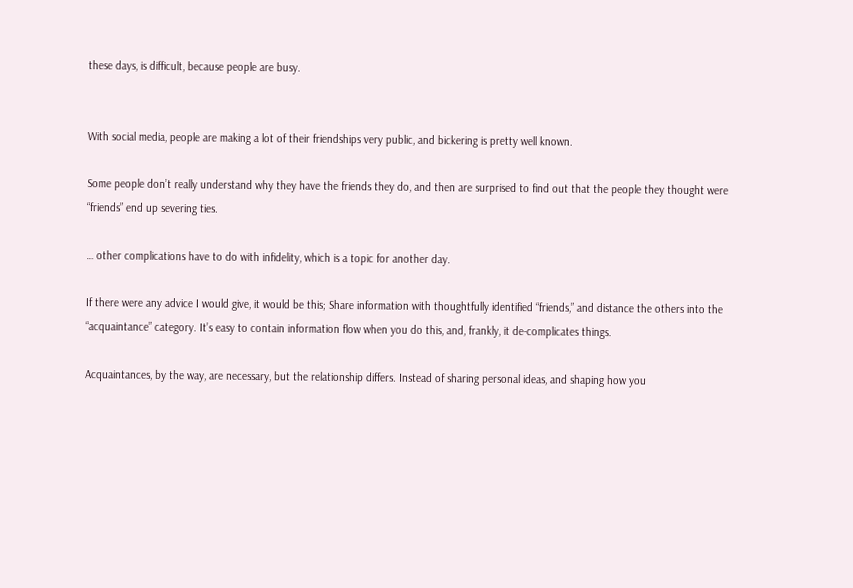these days, is difficult, because people are busy.


With social media, people are making a lot of their friendships very public, and bickering is pretty well known.

Some people don’t really understand why they have the friends they do, and then are surprised to find out that the people they thought were “friends” end up severing ties.

… other complications have to do with infidelity, which is a topic for another day.

If there were any advice I would give, it would be this; Share information with thoughtfully identified “friends,” and distance the others into the “acquaintance” category. It’s easy to contain information flow when you do this, and, frankly, it de-complicates things.

Acquaintances, by the way, are necessary, but the relationship differs. Instead of sharing personal ideas, and shaping how you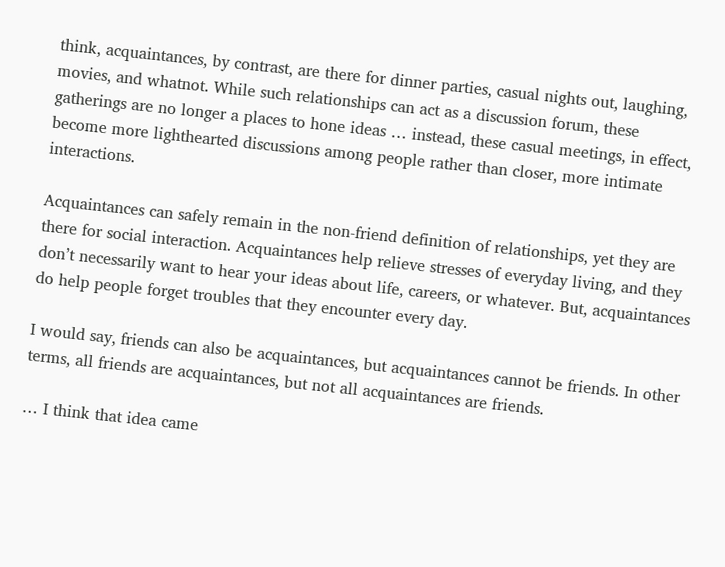think, acquaintances, by contrast, are there for dinner parties, casual nights out, laughing, movies, and whatnot. While such relationships can act as a discussion forum, these gatherings are no longer a places to hone ideas … instead, these casual meetings, in effect, become more lighthearted discussions among people rather than closer, more intimate interactions.

Acquaintances can safely remain in the non-friend definition of relationships, yet they are there for social interaction. Acquaintances help relieve stresses of everyday living, and they don’t necessarily want to hear your ideas about life, careers, or whatever. But, acquaintances do help people forget troubles that they encounter every day.

I would say, friends can also be acquaintances, but acquaintances cannot be friends. In other terms, all friends are acquaintances, but not all acquaintances are friends.

… I think that idea came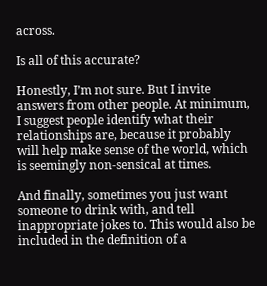across.

Is all of this accurate?

Honestly, I’m not sure. But I invite answers from other people. At minimum, I suggest people identify what their relationships are, because it probably will help make sense of the world, which is seemingly non-sensical at times.

And finally, sometimes you just want someone to drink with, and tell inappropriate jokes to. This would also be included in the definition of a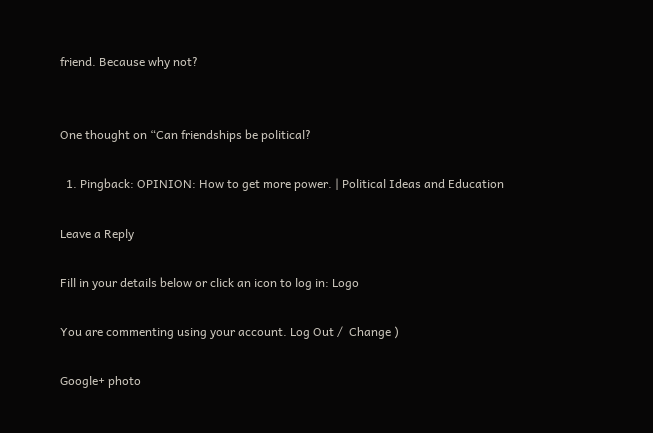friend. Because why not?


One thought on “Can friendships be political?

  1. Pingback: OPINION: How to get more power. | Political Ideas and Education

Leave a Reply

Fill in your details below or click an icon to log in: Logo

You are commenting using your account. Log Out /  Change )

Google+ photo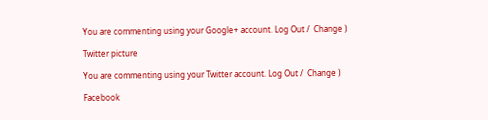You are commenting using your Google+ account. Log Out /  Change )

Twitter picture

You are commenting using your Twitter account. Log Out /  Change )

Facebook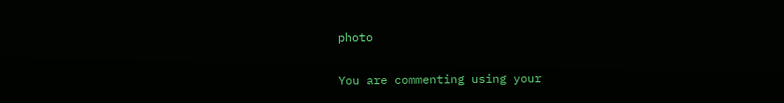photo

You are commenting using your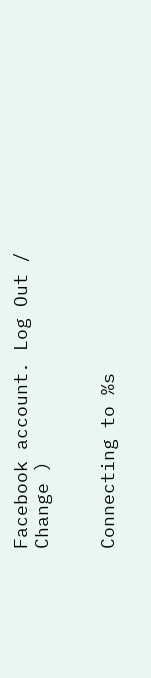Facebook account. Log Out /  Change )


Connecting to %s